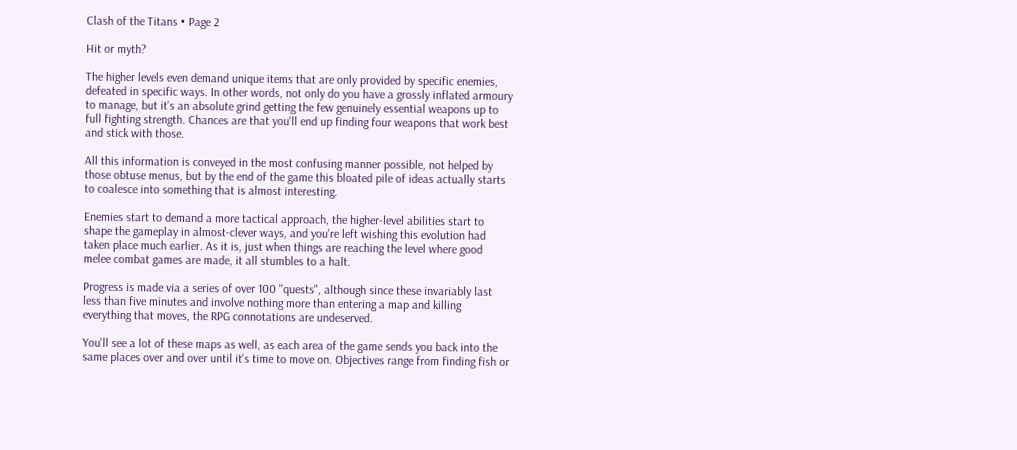Clash of the Titans • Page 2

Hit or myth?

The higher levels even demand unique items that are only provided by specific enemies, defeated in specific ways. In other words, not only do you have a grossly inflated armoury to manage, but it's an absolute grind getting the few genuinely essential weapons up to full fighting strength. Chances are that you'll end up finding four weapons that work best and stick with those.

All this information is conveyed in the most confusing manner possible, not helped by those obtuse menus, but by the end of the game this bloated pile of ideas actually starts to coalesce into something that is almost interesting.

Enemies start to demand a more tactical approach, the higher-level abilities start to shape the gameplay in almost-clever ways, and you're left wishing this evolution had taken place much earlier. As it is, just when things are reaching the level where good melee combat games are made, it all stumbles to a halt.

Progress is made via a series of over 100 "quests", although since these invariably last less than five minutes and involve nothing more than entering a map and killing everything that moves, the RPG connotations are undeserved.

You'll see a lot of these maps as well, as each area of the game sends you back into the same places over and over until it's time to move on. Objectives range from finding fish or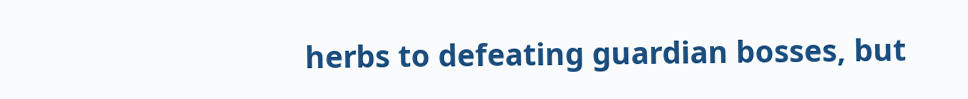herbs to defeating guardian bosses, but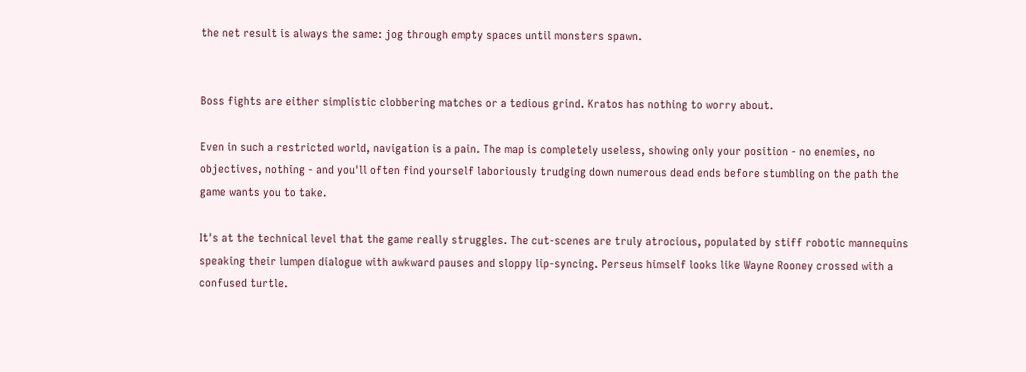the net result is always the same: jog through empty spaces until monsters spawn.


Boss fights are either simplistic clobbering matches or a tedious grind. Kratos has nothing to worry about.

Even in such a restricted world, navigation is a pain. The map is completely useless, showing only your position - no enemies, no objectives, nothing - and you'll often find yourself laboriously trudging down numerous dead ends before stumbling on the path the game wants you to take.

It's at the technical level that the game really struggles. The cut-scenes are truly atrocious, populated by stiff robotic mannequins speaking their lumpen dialogue with awkward pauses and sloppy lip-syncing. Perseus himself looks like Wayne Rooney crossed with a confused turtle.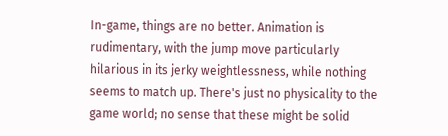In-game, things are no better. Animation is rudimentary, with the jump move particularly hilarious in its jerky weightlessness, while nothing seems to match up. There's just no physicality to the game world; no sense that these might be solid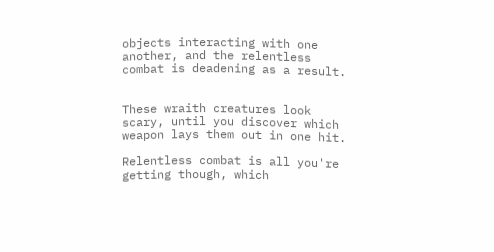objects interacting with one another, and the relentless combat is deadening as a result.


These wraith creatures look scary, until you discover which weapon lays them out in one hit.

Relentless combat is all you're getting though, which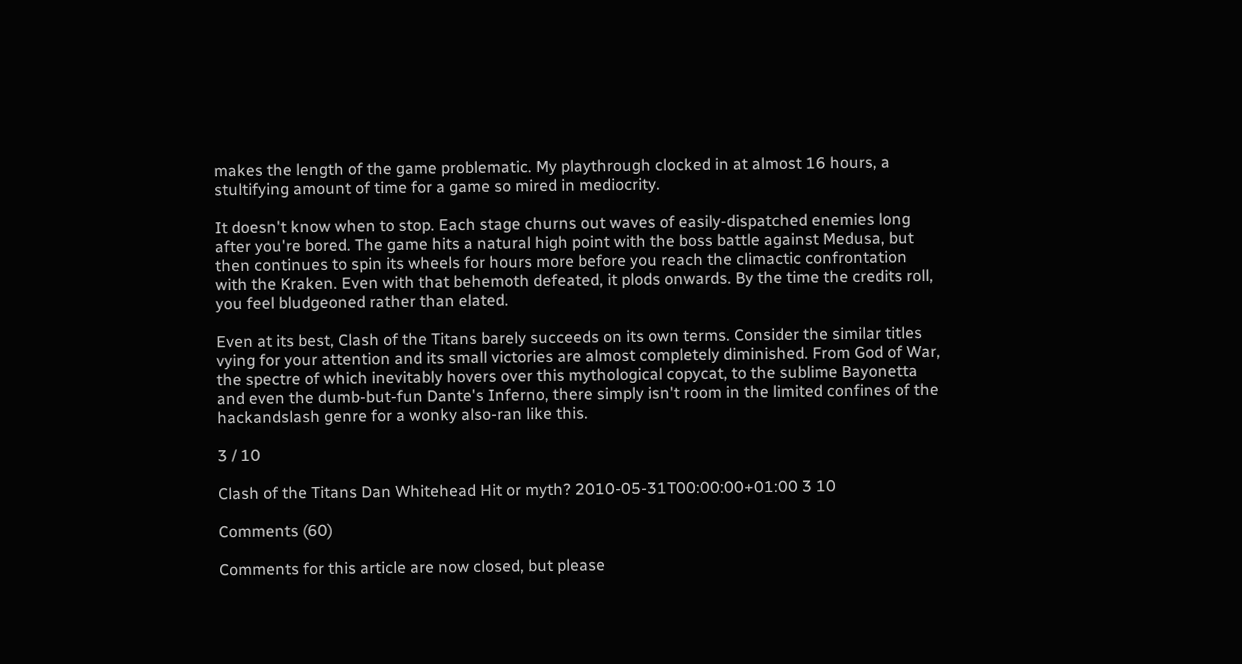makes the length of the game problematic. My playthrough clocked in at almost 16 hours, a stultifying amount of time for a game so mired in mediocrity.

It doesn't know when to stop. Each stage churns out waves of easily-dispatched enemies long after you're bored. The game hits a natural high point with the boss battle against Medusa, but then continues to spin its wheels for hours more before you reach the climactic confrontation with the Kraken. Even with that behemoth defeated, it plods onwards. By the time the credits roll, you feel bludgeoned rather than elated.

Even at its best, Clash of the Titans barely succeeds on its own terms. Consider the similar titles vying for your attention and its small victories are almost completely diminished. From God of War, the spectre of which inevitably hovers over this mythological copycat, to the sublime Bayonetta and even the dumb-but-fun Dante's Inferno, there simply isn't room in the limited confines of the hackandslash genre for a wonky also-ran like this.

3 / 10

Clash of the Titans Dan Whitehead Hit or myth? 2010-05-31T00:00:00+01:00 3 10

Comments (60)

Comments for this article are now closed, but please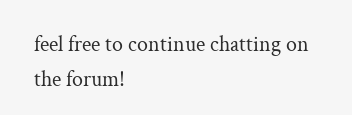feel free to continue chatting on the forum!